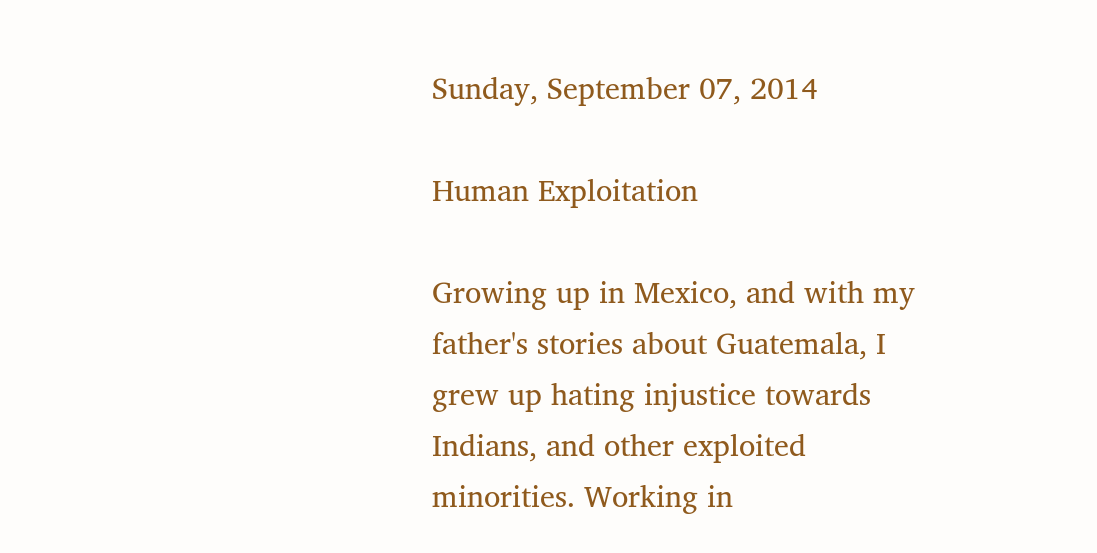Sunday, September 07, 2014

Human Exploitation

Growing up in Mexico, and with my father's stories about Guatemala, I grew up hating injustice towards  Indians, and other exploited minorities. Working in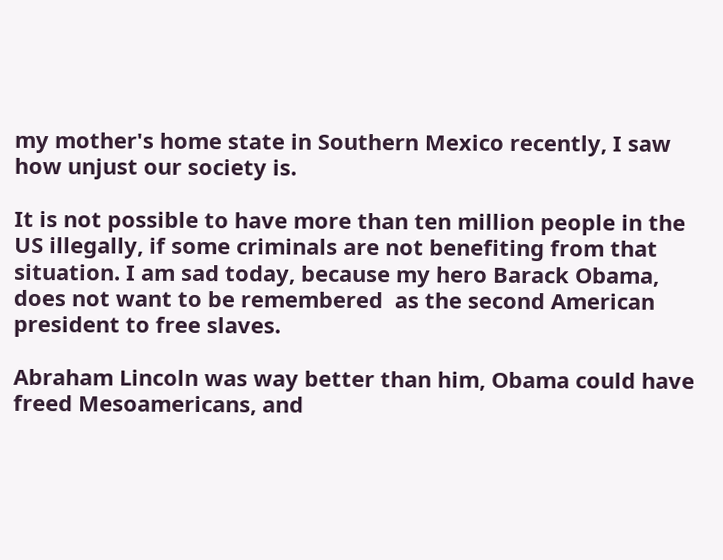my mother's home state in Southern Mexico recently, I saw how unjust our society is.

It is not possible to have more than ten million people in the US illegally, if some criminals are not benefiting from that situation. I am sad today, because my hero Barack Obama, does not want to be remembered  as the second American president to free slaves.

Abraham Lincoln was way better than him, Obama could have freed Mesoamericans, and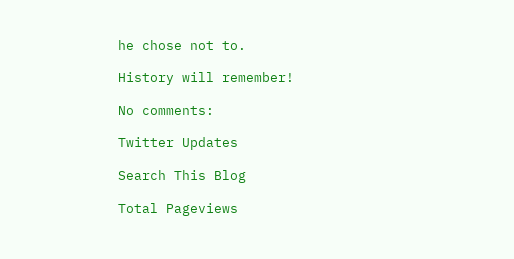he chose not to.

History will remember!

No comments:

Twitter Updates

Search This Blog

Total Pageviews